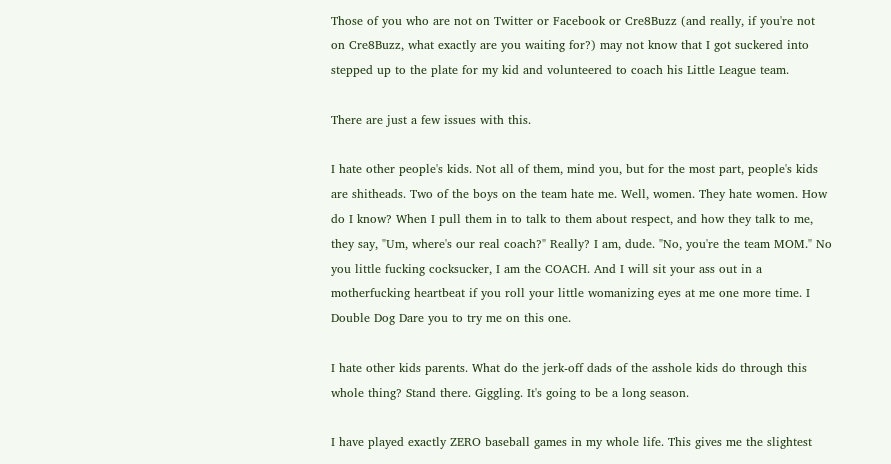Those of you who are not on Twitter or Facebook or Cre8Buzz (and really, if you're not on Cre8Buzz, what exactly are you waiting for?) may not know that I got suckered into stepped up to the plate for my kid and volunteered to coach his Little League team.

There are just a few issues with this.

I hate other people's kids. Not all of them, mind you, but for the most part, people's kids are shitheads. Two of the boys on the team hate me. Well, women. They hate women. How do I know? When I pull them in to talk to them about respect, and how they talk to me, they say, "Um, where's our real coach?" Really? I am, dude. "No, you're the team MOM." No you little fucking cocksucker, I am the COACH. And I will sit your ass out in a motherfucking heartbeat if you roll your little womanizing eyes at me one more time. I Double Dog Dare you to try me on this one.

I hate other kids parents. What do the jerk-off dads of the asshole kids do through this whole thing? Stand there. Giggling. It's going to be a long season.

I have played exactly ZERO baseball games in my whole life. This gives me the slightest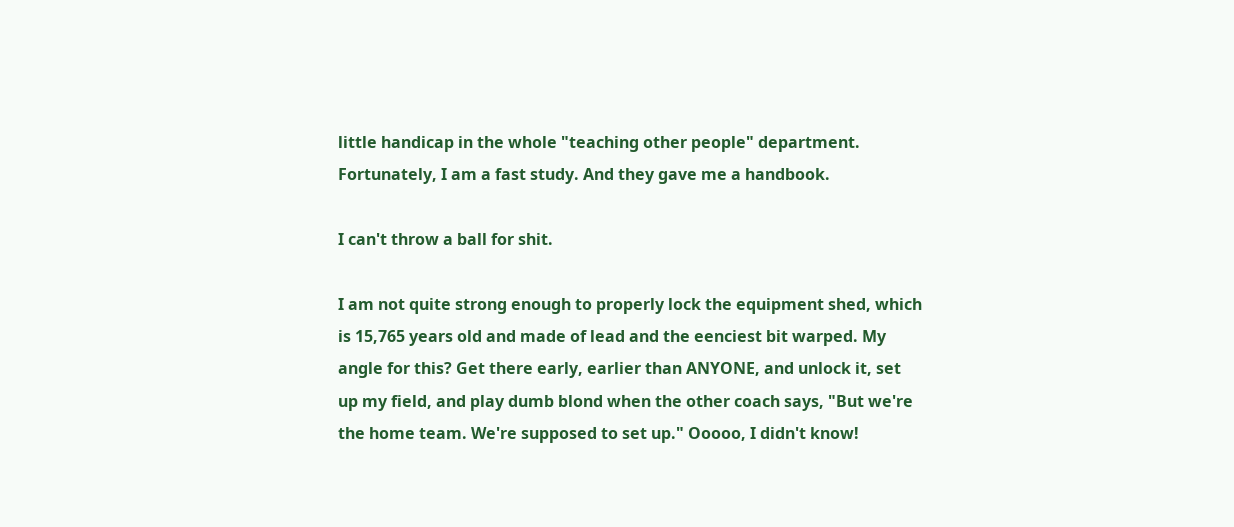little handicap in the whole "teaching other people" department. Fortunately, I am a fast study. And they gave me a handbook.

I can't throw a ball for shit.

I am not quite strong enough to properly lock the equipment shed, which is 15,765 years old and made of lead and the eenciest bit warped. My angle for this? Get there early, earlier than ANYONE, and unlock it, set up my field, and play dumb blond when the other coach says, "But we're the home team. We're supposed to set up." Ooooo, I didn't know!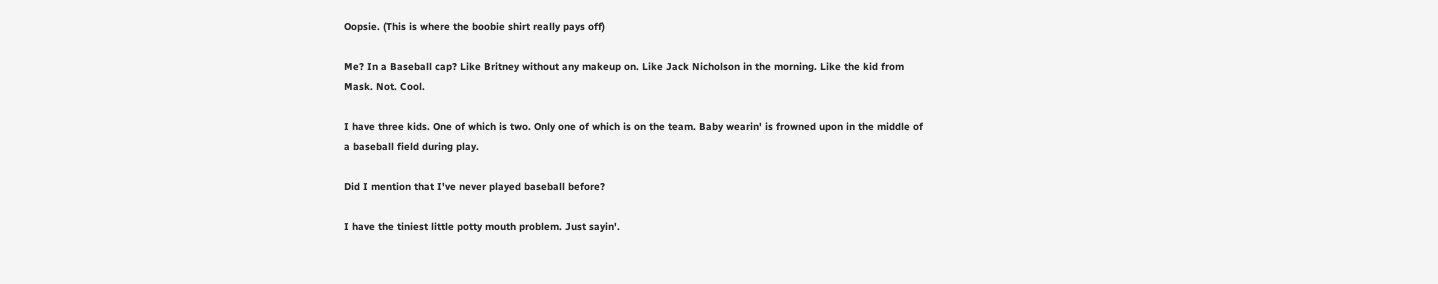Oopsie. (This is where the boobie shirt really pays off)

Me? In a Baseball cap? Like Britney without any makeup on. Like Jack Nicholson in the morning. Like the kid from Mask. Not. Cool.

I have three kids. One of which is two. Only one of which is on the team. Baby wearin' is frowned upon in the middle of a baseball field during play.

Did I mention that I've never played baseball before?

I have the tiniest little potty mouth problem. Just sayin'.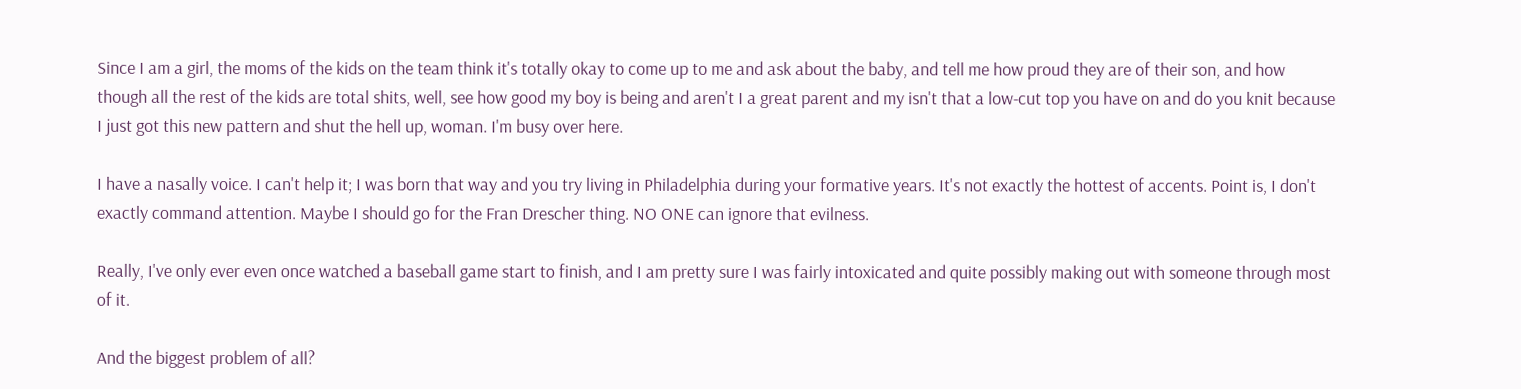Since I am a girl, the moms of the kids on the team think it's totally okay to come up to me and ask about the baby, and tell me how proud they are of their son, and how though all the rest of the kids are total shits, well, see how good my boy is being and aren't I a great parent and my isn't that a low-cut top you have on and do you knit because I just got this new pattern and shut the hell up, woman. I'm busy over here.

I have a nasally voice. I can't help it; I was born that way and you try living in Philadelphia during your formative years. It's not exactly the hottest of accents. Point is, I don't exactly command attention. Maybe I should go for the Fran Drescher thing. NO ONE can ignore that evilness.

Really, I've only ever even once watched a baseball game start to finish, and I am pretty sure I was fairly intoxicated and quite possibly making out with someone through most of it.

And the biggest problem of all?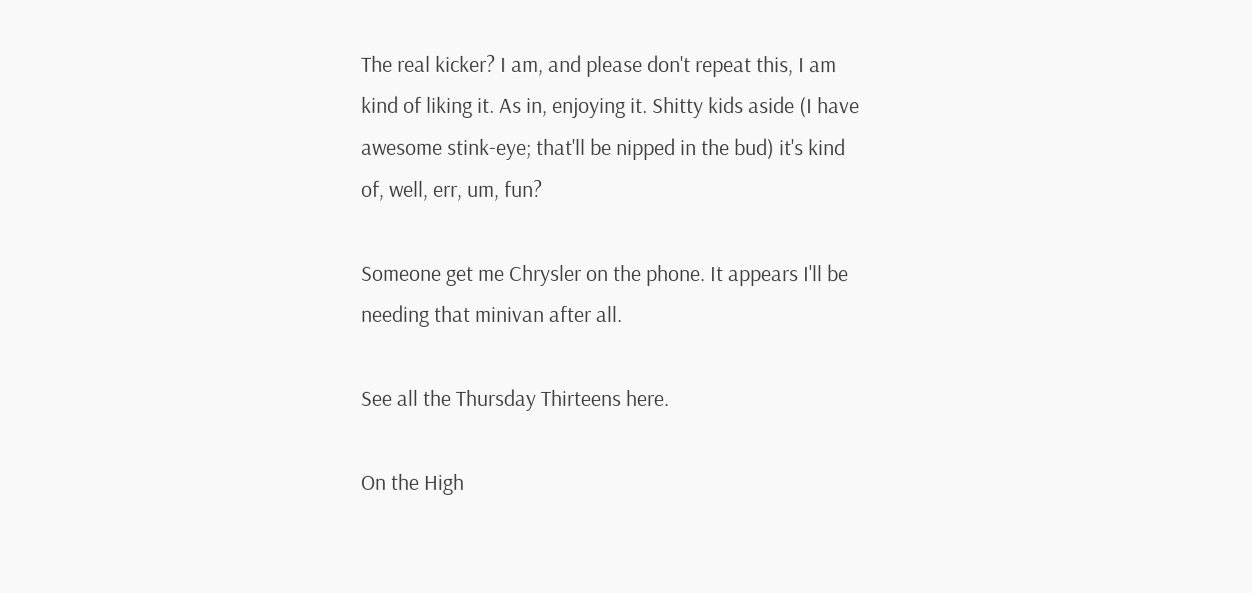The real kicker? I am, and please don't repeat this, I am kind of liking it. As in, enjoying it. Shitty kids aside (I have awesome stink-eye; that'll be nipped in the bud) it's kind of, well, err, um, fun?

Someone get me Chrysler on the phone. It appears I'll be needing that minivan after all.

See all the Thursday Thirteens here.

On the High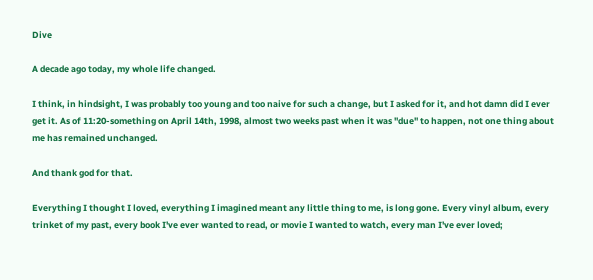Dive

A decade ago today, my whole life changed.

I think, in hindsight, I was probably too young and too naive for such a change, but I asked for it, and hot damn did I ever get it. As of 11:20-something on April 14th, 1998, almost two weeks past when it was "due" to happen, not one thing about me has remained unchanged.

And thank god for that.

Everything I thought I loved, everything I imagined meant any little thing to me, is long gone. Every vinyl album, every trinket of my past, every book I've ever wanted to read, or movie I wanted to watch, every man I've ever loved;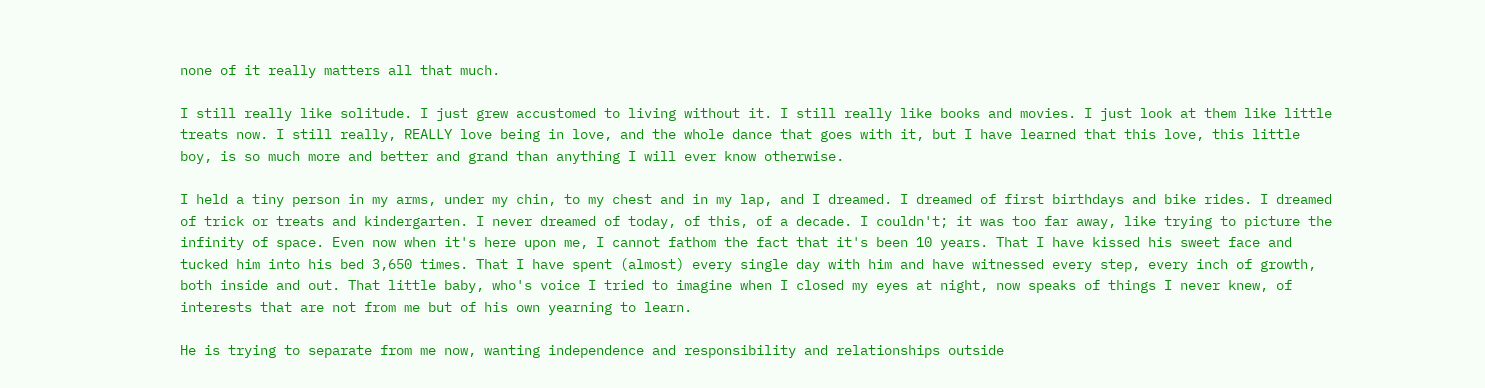none of it really matters all that much.

I still really like solitude. I just grew accustomed to living without it. I still really like books and movies. I just look at them like little treats now. I still really, REALLY love being in love, and the whole dance that goes with it, but I have learned that this love, this little boy, is so much more and better and grand than anything I will ever know otherwise.

I held a tiny person in my arms, under my chin, to my chest and in my lap, and I dreamed. I dreamed of first birthdays and bike rides. I dreamed of trick or treats and kindergarten. I never dreamed of today, of this, of a decade. I couldn't; it was too far away, like trying to picture the infinity of space. Even now when it's here upon me, I cannot fathom the fact that it's been 10 years. That I have kissed his sweet face and tucked him into his bed 3,650 times. That I have spent (almost) every single day with him and have witnessed every step, every inch of growth, both inside and out. That little baby, who's voice I tried to imagine when I closed my eyes at night, now speaks of things I never knew, of interests that are not from me but of his own yearning to learn.

He is trying to separate from me now, wanting independence and responsibility and relationships outside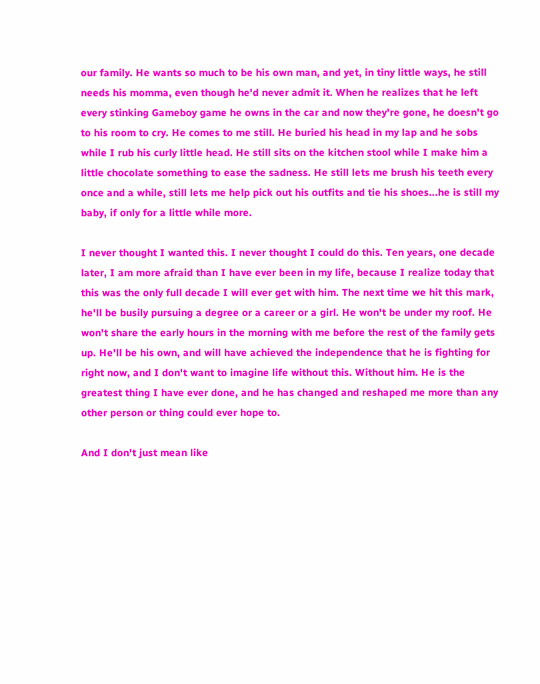our family. He wants so much to be his own man, and yet, in tiny little ways, he still needs his momma, even though he'd never admit it. When he realizes that he left every stinking Gameboy game he owns in the car and now they're gone, he doesn't go to his room to cry. He comes to me still. He buried his head in my lap and he sobs while I rub his curly little head. He still sits on the kitchen stool while I make him a little chocolate something to ease the sadness. He still lets me brush his teeth every once and a while, still lets me help pick out his outfits and tie his shoes...he is still my baby, if only for a little while more.

I never thought I wanted this. I never thought I could do this. Ten years, one decade later, I am more afraid than I have ever been in my life, because I realize today that this was the only full decade I will ever get with him. The next time we hit this mark, he'll be busily pursuing a degree or a career or a girl. He won't be under my roof. He won't share the early hours in the morning with me before the rest of the family gets up. He'll be his own, and will have achieved the independence that he is fighting for right now, and I don't want to imagine life without this. Without him. He is the greatest thing I have ever done, and he has changed and reshaped me more than any other person or thing could ever hope to.

And I don't just mean like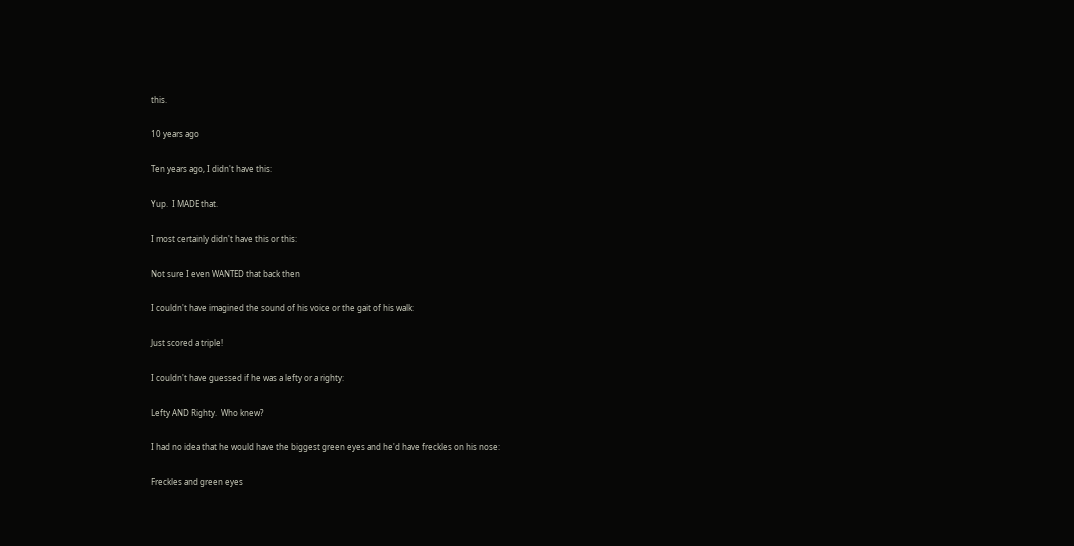this.

10 years ago

Ten years ago, I didn't have this:

Yup.  I MADE that.

I most certainly didn't have this or this:

Not sure I even WANTED that back then

I couldn't have imagined the sound of his voice or the gait of his walk:

Just scored a triple!

I couldn't have guessed if he was a lefty or a righty:

Lefty AND Righty.  Who knew?

I had no idea that he would have the biggest green eyes and he'd have freckles on his nose:

Freckles and green eyes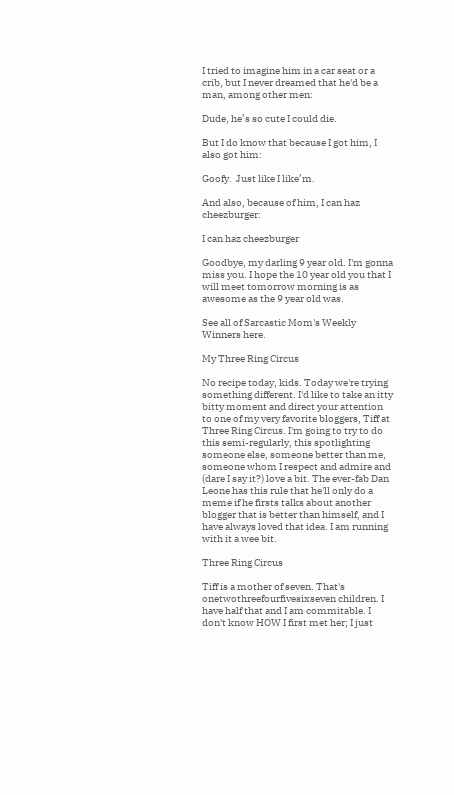I tried to imagine him in a car seat or a crib, but I never dreamed that he'd be a man, among other men:

Dude, he’s so cute I could die.

But I do know that because I got him, I also got him:

Goofy.  Just like I like’m.

And also, because of him, I can haz cheezburger:

I can haz cheezburger

Goodbye, my darling 9 year old. I'm gonna miss you. I hope the 10 year old you that I will meet tomorrow morning is as awesome as the 9 year old was.

See all of Sarcastic Mom's Weekly Winners here.

My Three Ring Circus

No recipe today, kids. Today we're trying something different. I'd like to take an itty bitty moment and direct your attention to one of my very favorite bloggers, Tiff at Three Ring Circus. I'm going to try to do this semi-regularly, this spotlighting someone else, someone better than me, someone whom I respect and admire and (dare I say it?) love a bit. The ever-fab Dan Leone has this rule that he'll only do a meme if he firsts talks about another blogger that is better than himself, and I have always loved that idea. I am running with it a wee bit.

Three Ring Circus

Tiff is a mother of seven. That's onetwothreefourfivesixseven children. I have half that and I am commitable. I don't know HOW I first met her; I just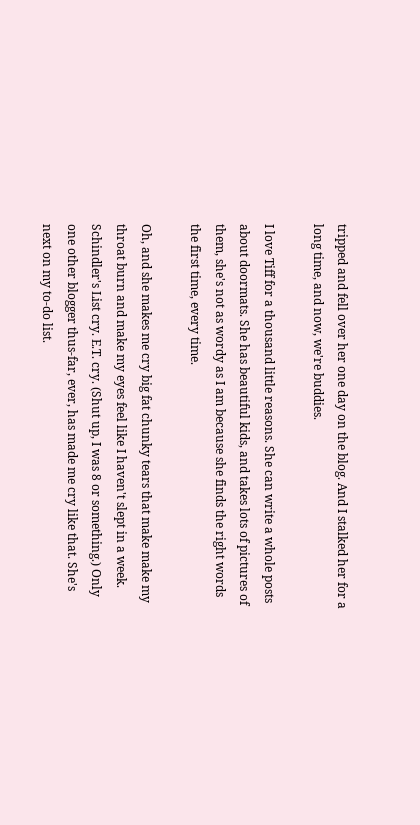tripped and fell over her one day on the blog. And I stalked her for a long time, and now, we're buddies.

I love Tiff for a thousand little reasons. She can write a whole posts about doormats. She has beautiful kids, and takes lots of pictures of them, she's not as wordy as I am because she finds the right words the first time, every time.

Oh, and she makes me cry big fat chunky tears that make make my throat burn and make my eyes feel like I haven't slept in a week. Schindler's List cry. E.T. cry. (Shut up, I was 8 or something.) Only one other blogger thus-far, ever, has made me cry like that. She's next on my to-do list.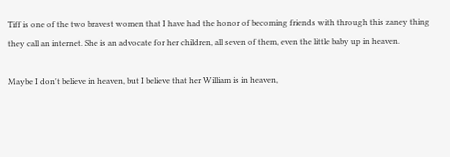Tiff is one of the two bravest women that I have had the honor of becoming friends with through this zaney thing they call an internet. She is an advocate for her children, all seven of them, even the little baby up in heaven.

Maybe I don't believe in heaven, but I believe that her William is in heaven,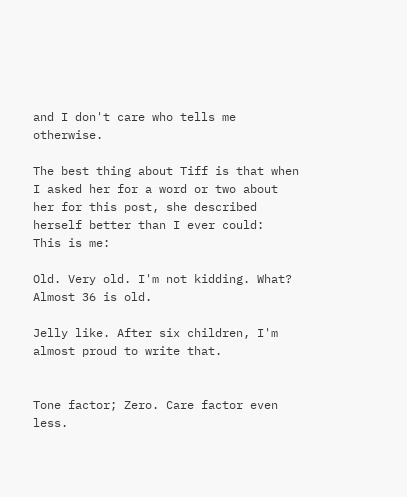and I don't care who tells me otherwise.

The best thing about Tiff is that when I asked her for a word or two about her for this post, she described herself better than I ever could:
This is me:

Old. Very old. I'm not kidding. What? Almost 36 is old.

Jelly like. After six children, I'm almost proud to write that.


Tone factor; Zero. Care factor even less.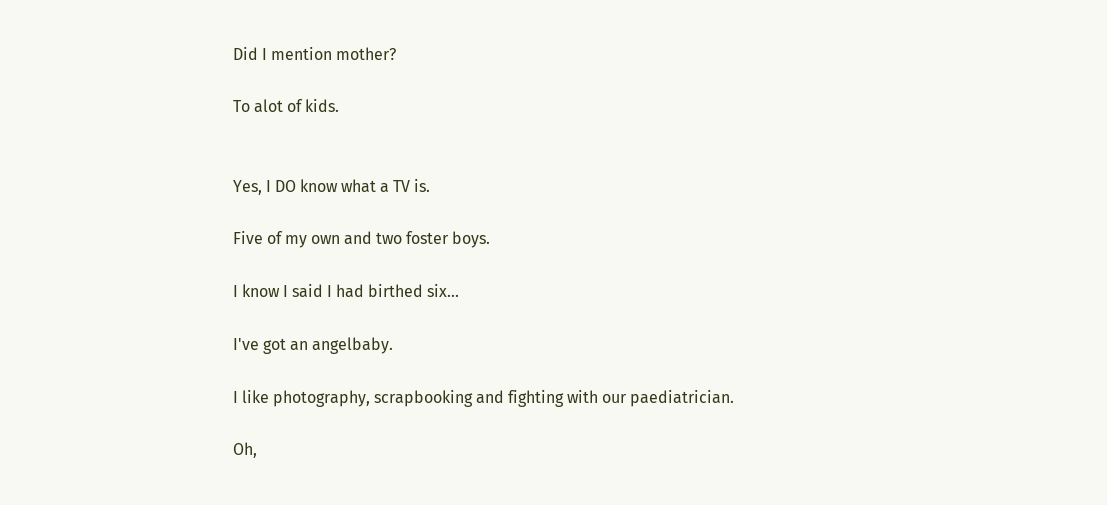Did I mention mother?

To alot of kids.


Yes, I DO know what a TV is.

Five of my own and two foster boys.

I know I said I had birthed six...

I've got an angelbaby.

I like photography, scrapbooking and fighting with our paediatrician.

Oh,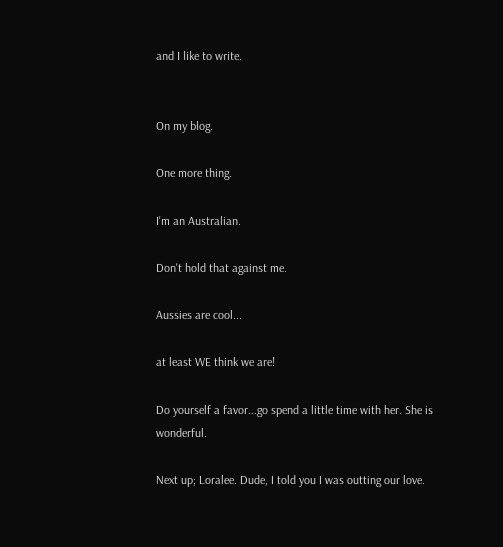and I like to write.


On my blog.

One more thing.

I'm an Australian.

Don't hold that against me.

Aussies are cool...

at least WE think we are!

Do yourself a favor...go spend a little time with her. She is wonderful.

Next up; Loralee. Dude, I told you I was outting our love.